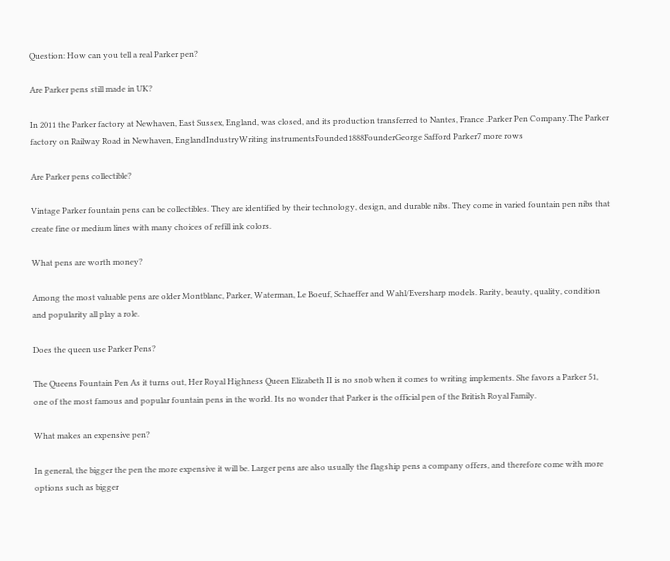Question: How can you tell a real Parker pen?

Are Parker pens still made in UK?

In 2011 the Parker factory at Newhaven, East Sussex, England, was closed, and its production transferred to Nantes, France .Parker Pen Company.The Parker factory on Railway Road in Newhaven, EnglandIndustryWriting instrumentsFounded1888FounderGeorge Safford Parker7 more rows

Are Parker pens collectible?

Vintage Parker fountain pens can be collectibles. They are identified by their technology, design, and durable nibs. They come in varied fountain pen nibs that create fine or medium lines with many choices of refill ink colors.

What pens are worth money?

Among the most valuable pens are older Montblanc, Parker, Waterman, Le Boeuf, Schaeffer and Wahl/Eversharp models. Rarity, beauty, quality, condition and popularity all play a role.

Does the queen use Parker Pens?

The Queens Fountain Pen As it turns out, Her Royal Highness Queen Elizabeth II is no snob when it comes to writing implements. She favors a Parker 51, one of the most famous and popular fountain pens in the world. Its no wonder that Parker is the official pen of the British Royal Family.

What makes an expensive pen?

In general, the bigger the pen the more expensive it will be. Larger pens are also usually the flagship pens a company offers, and therefore come with more options such as bigger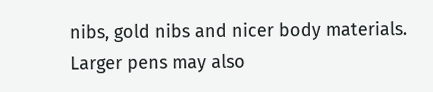nibs, gold nibs and nicer body materials. Larger pens may also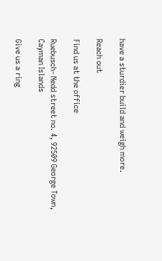have a sturdier build and weigh more.

Reach out

Find us at the office

Ruebusch- Nedd street no. 4, 92509 George Town, Cayman Islands

Give us a ring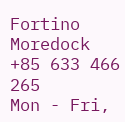Fortino Moredock
+85 633 466 265
Mon - Fri,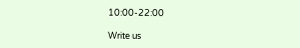10:00-22:00

Write us